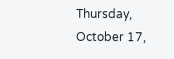Thursday, October 17,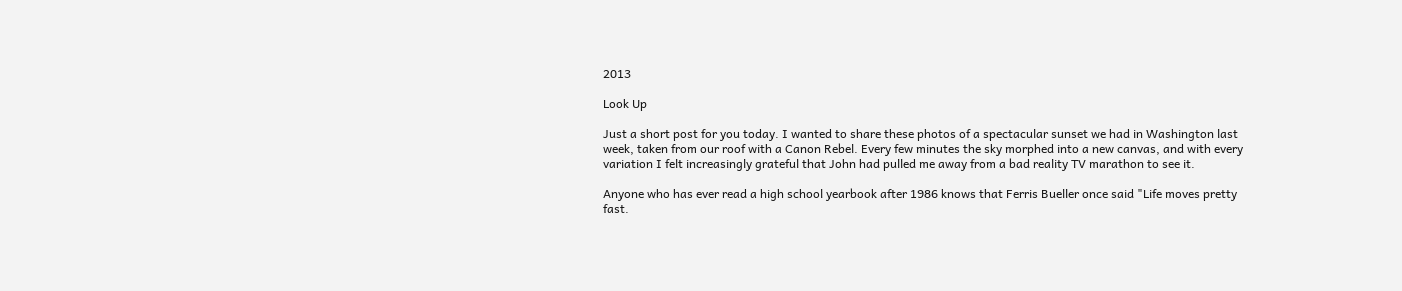2013

Look Up

Just a short post for you today. I wanted to share these photos of a spectacular sunset we had in Washington last week, taken from our roof with a Canon Rebel. Every few minutes the sky morphed into a new canvas, and with every variation I felt increasingly grateful that John had pulled me away from a bad reality TV marathon to see it.

Anyone who has ever read a high school yearbook after 1986 knows that Ferris Bueller once said "Life moves pretty fast.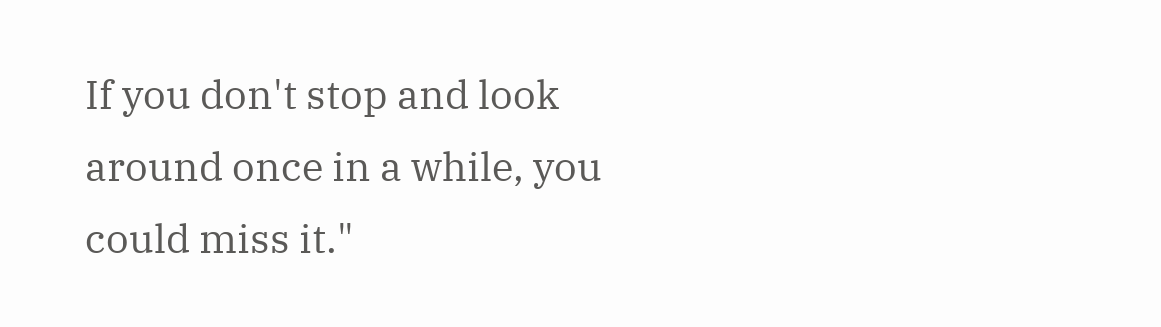If you don't stop and look around once in a while, you could miss it."